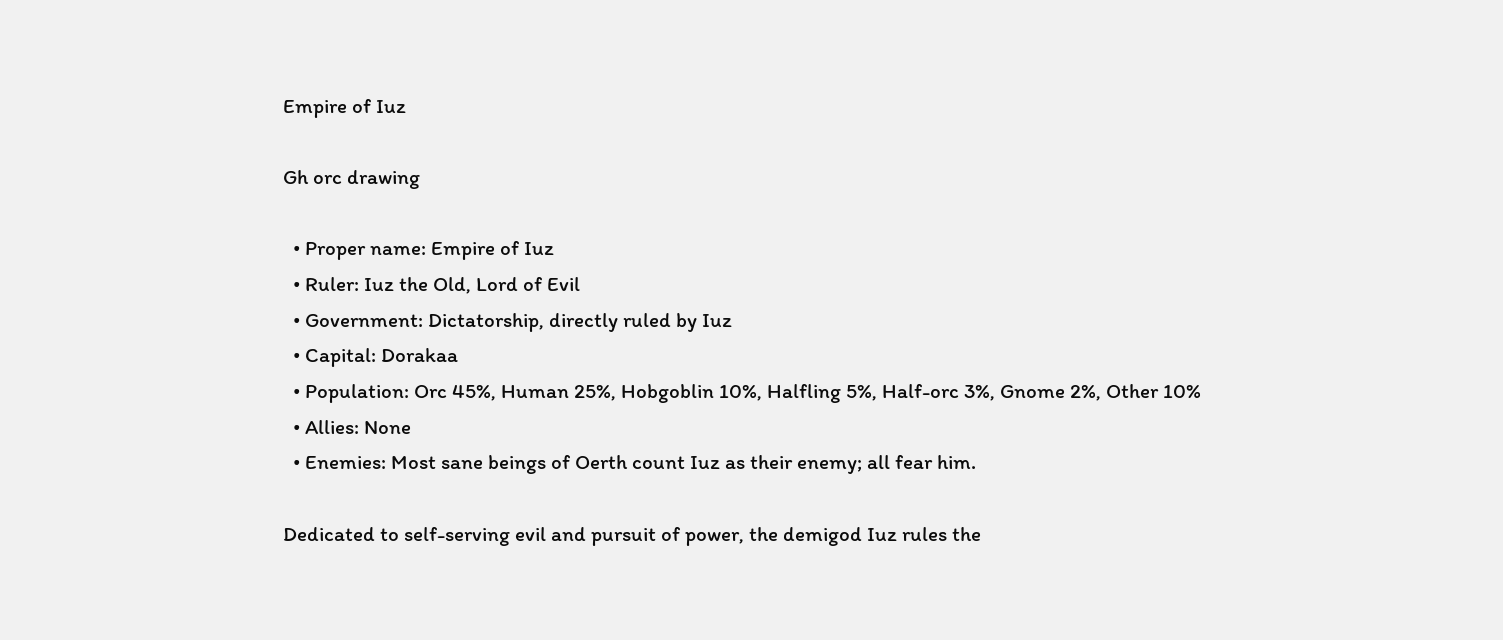Empire of Iuz

Gh orc drawing

  • Proper name: Empire of Iuz
  • Ruler: Iuz the Old, Lord of Evil
  • Government: Dictatorship, directly ruled by Iuz
  • Capital: Dorakaa
  • Population: Orc 45%, Human 25%, Hobgoblin 10%, Halfling 5%, Half-orc 3%, Gnome 2%, Other 10%
  • Allies: None
  • Enemies: Most sane beings of Oerth count Iuz as their enemy; all fear him.

Dedicated to self-serving evil and pursuit of power, the demigod Iuz rules the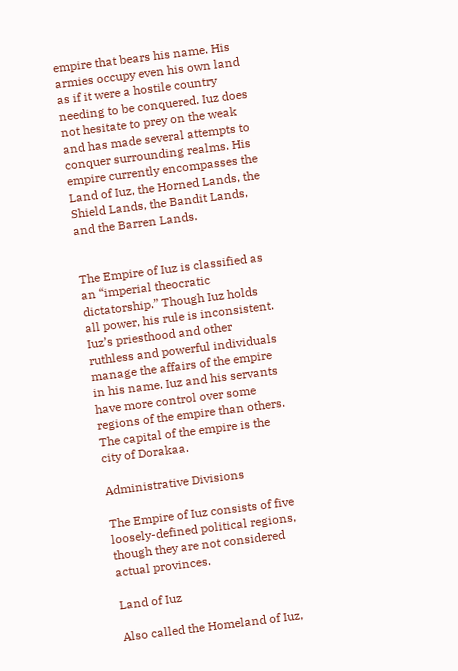empire that bears his name. His armies occupy even his own land as if it were a hostile country needing to be conquered. Iuz does not hesitate to prey on the weak and has made several attempts to conquer surrounding realms. His empire currently encompasses the Land of Iuz, the Horned Lands, the Shield Lands, the Bandit Lands, and the Barren Lands.


The Empire of Iuz is classified as an “imperial theocratic dictatorship.” Though Iuz holds all power, his rule is inconsistent. Iuz’s priesthood and other ruthless and powerful individuals manage the affairs of the empire in his name. Iuz and his servants have more control over some regions of the empire than others. The capital of the empire is the city of Dorakaa.

Administrative Divisions

The Empire of Iuz consists of five loosely-defined political regions, though they are not considered actual provinces.

Land of Iuz

Also called the Homeland of Iuz,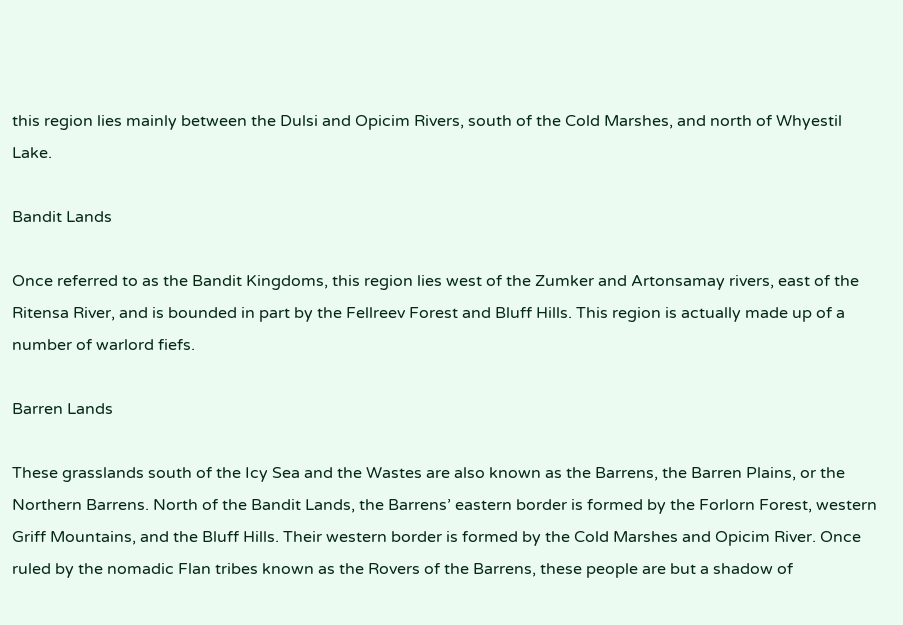this region lies mainly between the Dulsi and Opicim Rivers, south of the Cold Marshes, and north of Whyestil Lake.

Bandit Lands

Once referred to as the Bandit Kingdoms, this region lies west of the Zumker and Artonsamay rivers, east of the Ritensa River, and is bounded in part by the Fellreev Forest and Bluff Hills. This region is actually made up of a number of warlord fiefs.

Barren Lands

These grasslands south of the Icy Sea and the Wastes are also known as the Barrens, the Barren Plains, or the Northern Barrens. North of the Bandit Lands, the Barrens’ eastern border is formed by the Forlorn Forest, western Griff Mountains, and the Bluff Hills. Their western border is formed by the Cold Marshes and Opicim River. Once ruled by the nomadic Flan tribes known as the Rovers of the Barrens, these people are but a shadow of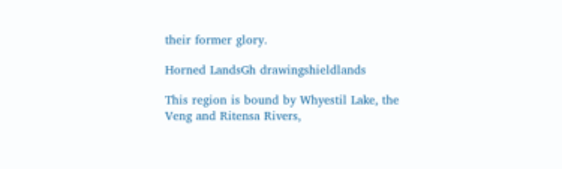their former glory.

Horned LandsGh drawingshieldlands

This region is bound by Whyestil Lake, the Veng and Ritensa Rivers,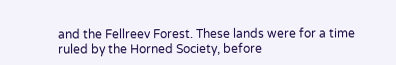and the Fellreev Forest. These lands were for a time ruled by the Horned Society, before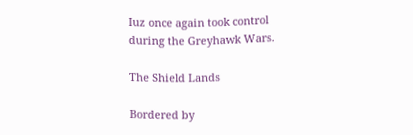Iuz once again took control during the Greyhawk Wars.

The Shield Lands

Bordered by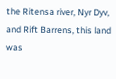the Ritensa river, Nyr Dyv, and Rift Barrens, this land was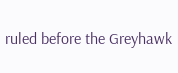ruled before the Greyhawk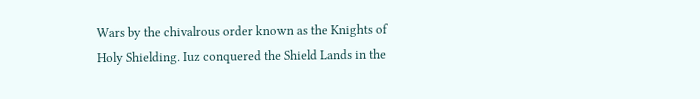Wars by the chivalrous order known as the Knights of Holy Shielding. Iuz conquered the Shield Lands in the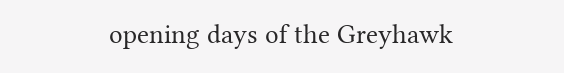opening days of the Greyhawk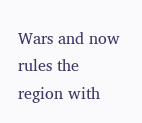Wars and now rules the region with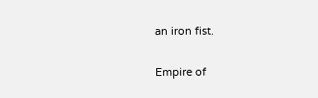an iron fist.

Empire of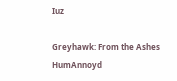Iuz

Greyhawk: From the Ashes HumAnnoyd